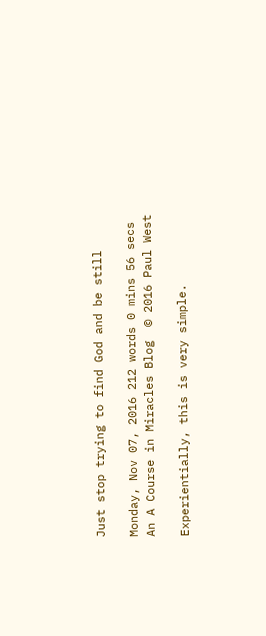Just stop trying to find God and be still

Monday, Nov 07, 2016 212 words 0 mins 56 secs
An A Course in Miracles Blog  © 2016 Paul West

Experientially, this is very simple.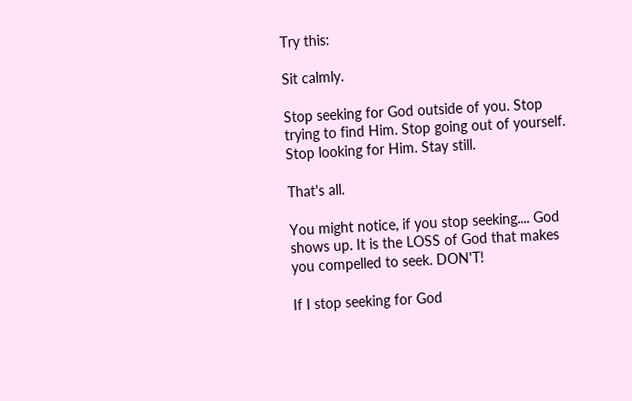Try this:

Sit calmly.

Stop seeking for God outside of you. Stop trying to find Him. Stop going out of yourself. Stop looking for Him. Stay still.

That's all.

You might notice, if you stop seeking.... God shows up. It is the LOSS of God that makes you compelled to seek. DON'T!

If I stop seeking for God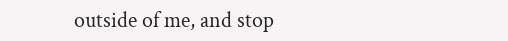outside of me, and stop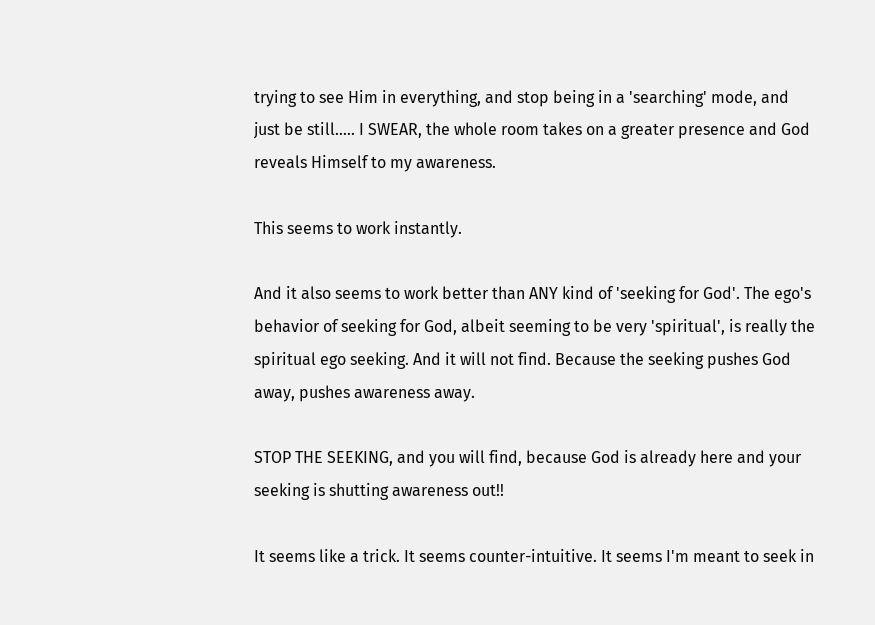trying to see Him in everything, and stop being in a 'searching' mode, and just be still..... I SWEAR, the whole room takes on a greater presence and God reveals Himself to my awareness.

This seems to work instantly.

And it also seems to work better than ANY kind of 'seeking for God'. The ego's behavior of seeking for God, albeit seeming to be very 'spiritual', is really the spiritual ego seeking. And it will not find. Because the seeking pushes God away, pushes awareness away.

STOP THE SEEKING, and you will find, because God is already here and your seeking is shutting awareness out!!

It seems like a trick. It seems counter-intuitive. It seems I'm meant to seek in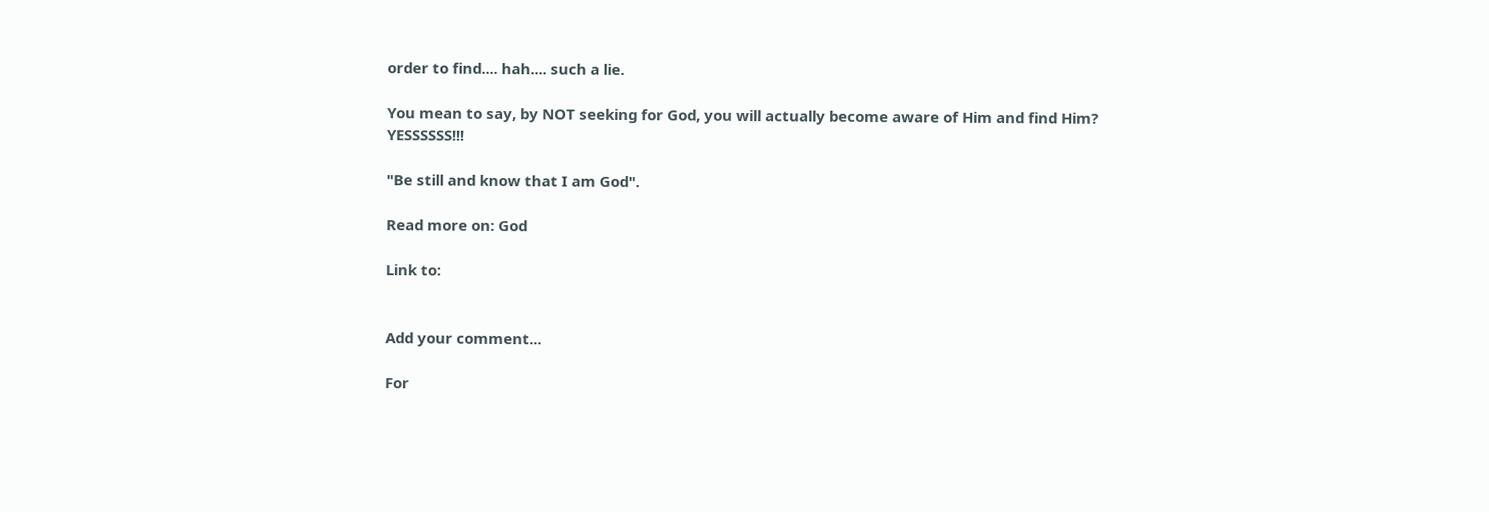order to find.... hah.... such a lie.

You mean to say, by NOT seeking for God, you will actually become aware of Him and find Him? YESSSSSS!!!

"Be still and know that I am God".

Read more on: God

Link to:


Add your comment...

For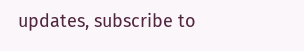updates, subscribe to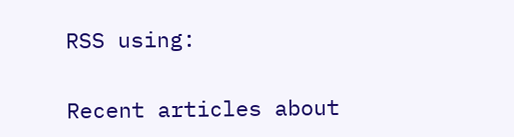RSS using:

Recent articles about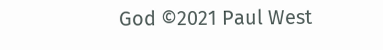God ©2021 Paul West